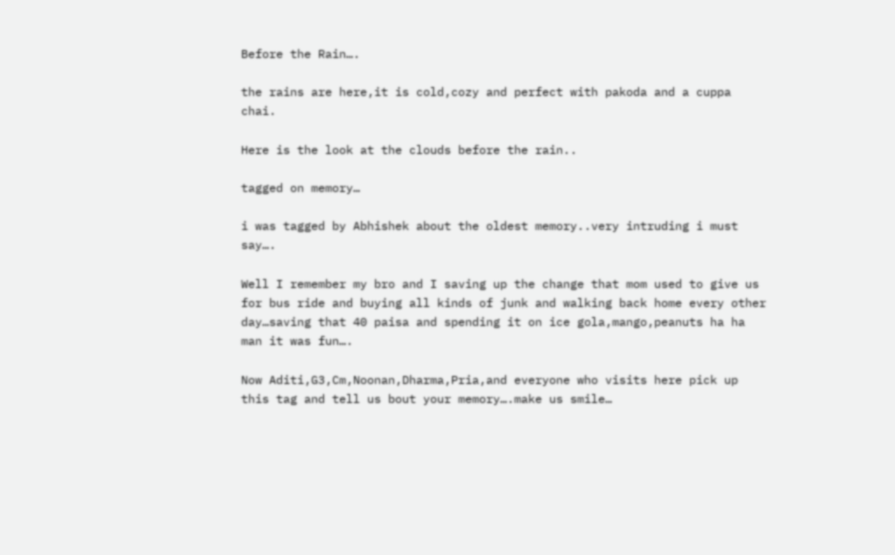Before the Rain….

the rains are here,it is cold,cozy and perfect with pakoda and a cuppa chai.

Here is the look at the clouds before the rain..

tagged on memory…

i was tagged by Abhishek about the oldest memory..very intruding i must say….

Well I remember my bro and I saving up the change that mom used to give us for bus ride and buying all kinds of junk and walking back home every other day…saving that 40 paisa and spending it on ice gola,mango,peanuts ha ha man it was fun….

Now Aditi,G3,Cm,Noonan,Dharma,Pria,and everyone who visits here pick up this tag and tell us bout your memory….make us smile…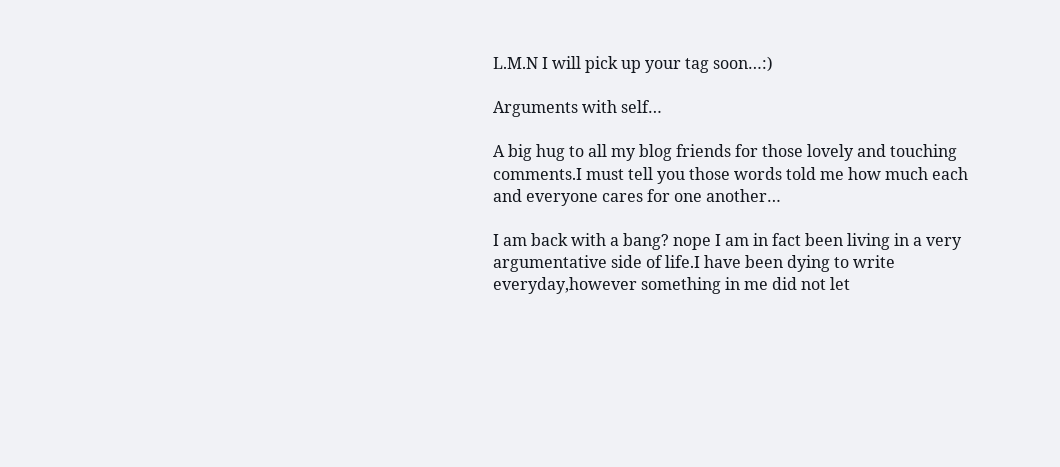L.M.N I will pick up your tag soon…:)

Arguments with self…

A big hug to all my blog friends for those lovely and touching comments.I must tell you those words told me how much each and everyone cares for one another…

I am back with a bang? nope I am in fact been living in a very argumentative side of life.I have been dying to write everyday,however something in me did not let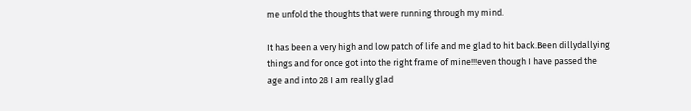me unfold the thoughts that were running through my mind.

It has been a very high and low patch of life and me glad to hit back.Been dillydallying things and for once got into the right frame of mine!!!even though I have passed the age and into 28 I am really glad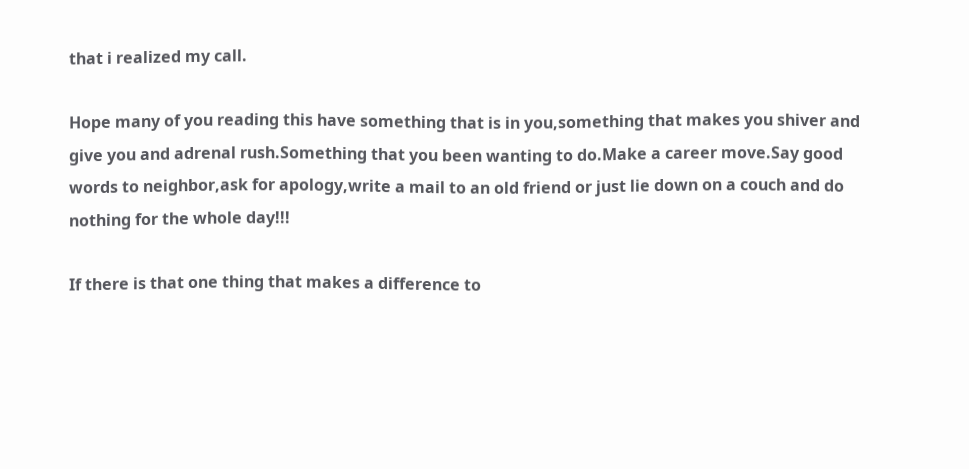that i realized my call.

Hope many of you reading this have something that is in you,something that makes you shiver and give you and adrenal rush.Something that you been wanting to do.Make a career move.Say good words to neighbor,ask for apology,write a mail to an old friend or just lie down on a couch and do nothing for the whole day!!!

If there is that one thing that makes a difference to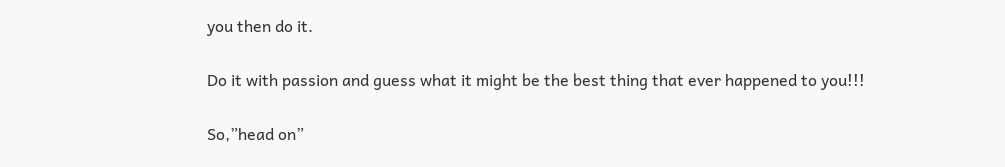you then do it.

Do it with passion and guess what it might be the best thing that ever happened to you!!!

So,”head on”